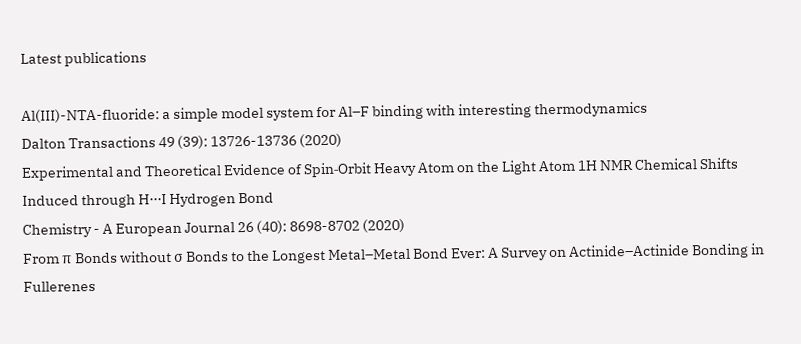Latest publications

Al(III)-NTA-fluoride: a simple model system for Al–F binding with interesting thermodynamics
Dalton Transactions 49 (39): 13726-13736 (2020)
Experimental and Theoretical Evidence of Spin‐Orbit Heavy Atom on the Light Atom 1H NMR Chemical Shifts Induced through H⋅⋅⋅I Hydrogen Bond
Chemistry - A European Journal 26 (40): 8698-8702 (2020)
From π Bonds without σ Bonds to the Longest Metal–Metal Bond Ever: A Survey on Actinide–Actinide Bonding in Fullerenes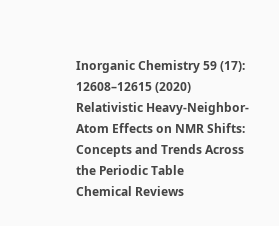Inorganic Chemistry 59 (17): 12608–12615 (2020)
Relativistic Heavy-Neighbor-Atom Effects on NMR Shifts: Concepts and Trends Across the Periodic Table
Chemical Reviews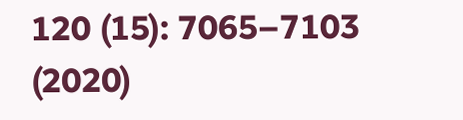120 (15): 7065–7103 (2020)